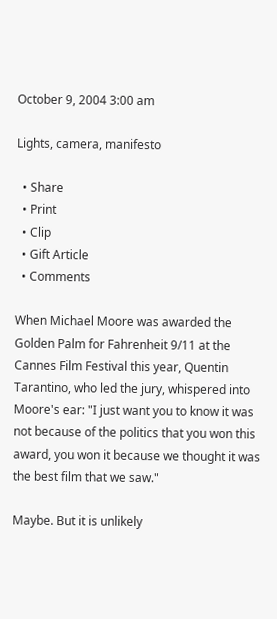October 9, 2004 3:00 am

Lights, camera, manifesto

  • Share
  • Print
  • Clip
  • Gift Article
  • Comments

When Michael Moore was awarded the Golden Palm for Fahrenheit 9/11 at the Cannes Film Festival this year, Quentin Tarantino, who led the jury, whispered into Moore's ear: "I just want you to know it was not because of the politics that you won this award, you won it because we thought it was the best film that we saw."

Maybe. But it is unlikely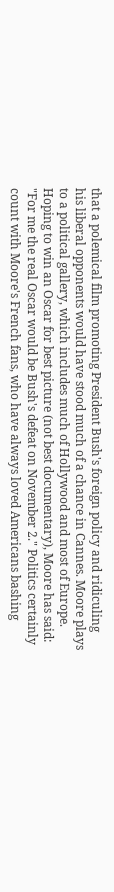that a polemical film promoting President Bush's foreign policy and ridiculing his liberal opponents would have stood much of a chance in Cannes. Moore plays to a political gallery, which includes much of Hollywood and most of Europe. Hoping to win an Oscar for best picture (not best documentary), Moore has said: "For me the real Oscar would be Bush's defeat on November 2." Politics certainly count with Moore's French fans, who have always loved Americans bashing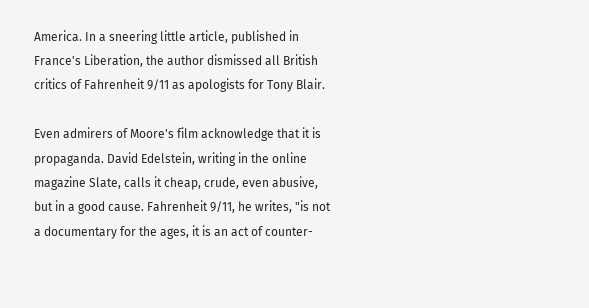America. In a sneering little article, published in France's Liberation, the author dismissed all British critics of Fahrenheit 9/11 as apologists for Tony Blair.

Even admirers of Moore's film acknowledge that it is propaganda. David Edelstein, writing in the online magazine Slate, calls it cheap, crude, even abusive, but in a good cause. Fahrenheit 9/11, he writes, "is not a documentary for the ages, it is an act of counter-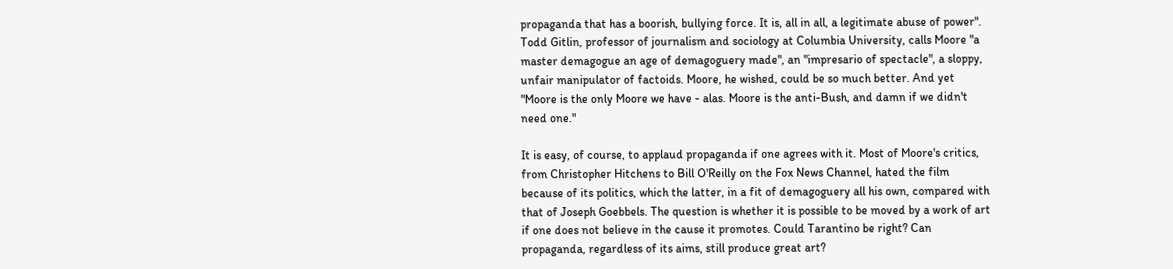propaganda that has a boorish, bullying force. It is, all in all, a legitimate abuse of power". Todd Gitlin, professor of journalism and sociology at Columbia University, calls Moore "a master demagogue an age of demagoguery made", an "impresario of spectacle", a sloppy, unfair manipulator of factoids. Moore, he wished, could be so much better. And yet "Moore is the only Moore we have - alas. Moore is the anti-Bush, and damn if we didn't need one."

It is easy, of course, to applaud propaganda if one agrees with it. Most of Moore's critics, from Christopher Hitchens to Bill O'Reilly on the Fox News Channel, hated the film because of its politics, which the latter, in a fit of demagoguery all his own, compared with that of Joseph Goebbels. The question is whether it is possible to be moved by a work of art if one does not believe in the cause it promotes. Could Tarantino be right? Can propaganda, regardless of its aims, still produce great art?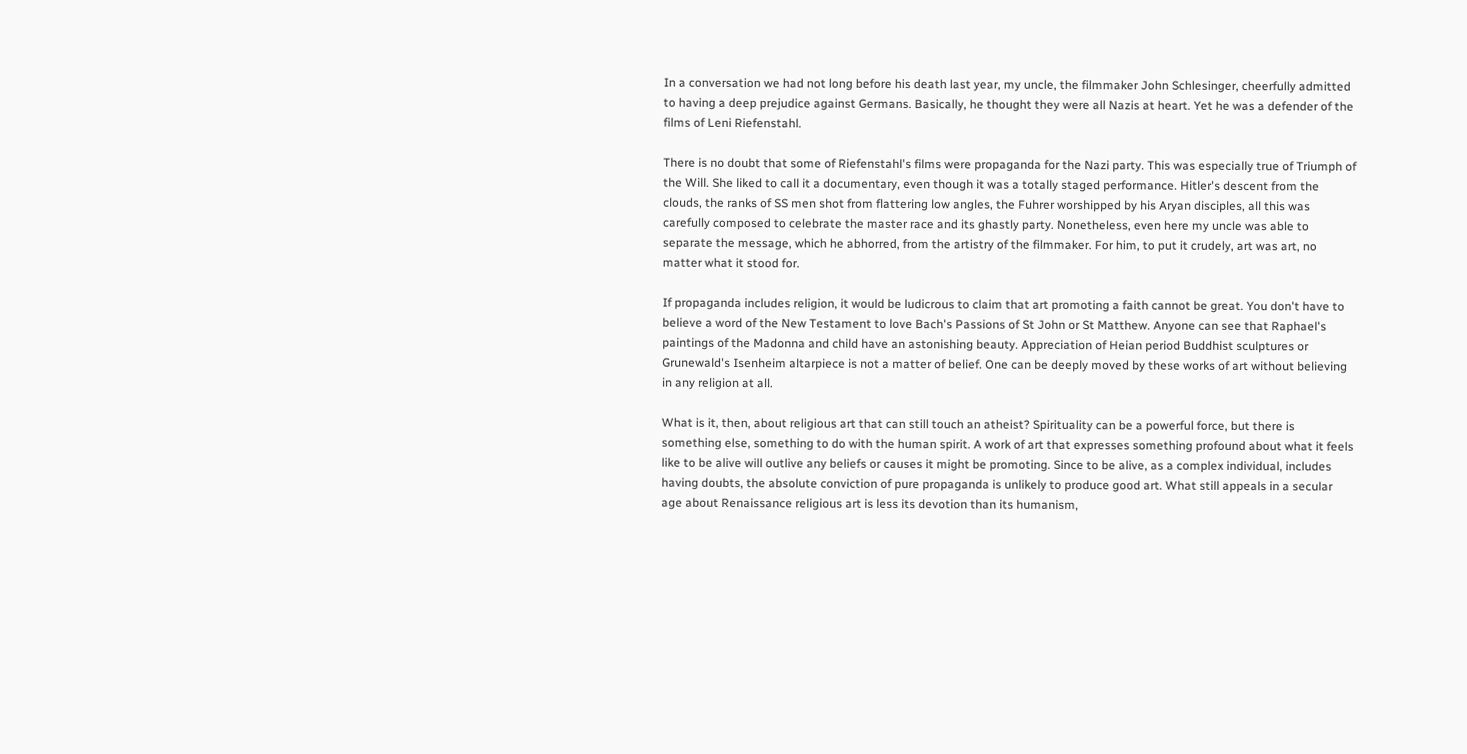In a conversation we had not long before his death last year, my uncle, the filmmaker John Schlesinger, cheerfully admitted to having a deep prejudice against Germans. Basically, he thought they were all Nazis at heart. Yet he was a defender of the films of Leni Riefenstahl.

There is no doubt that some of Riefenstahl's films were propaganda for the Nazi party. This was especially true of Triumph of the Will. She liked to call it a documentary, even though it was a totally staged performance. Hitler's descent from the clouds, the ranks of SS men shot from flattering low angles, the Fuhrer worshipped by his Aryan disciples, all this was carefully composed to celebrate the master race and its ghastly party. Nonetheless, even here my uncle was able to separate the message, which he abhorred, from the artistry of the filmmaker. For him, to put it crudely, art was art, no matter what it stood for.

If propaganda includes religion, it would be ludicrous to claim that art promoting a faith cannot be great. You don't have to believe a word of the New Testament to love Bach's Passions of St John or St Matthew. Anyone can see that Raphael's paintings of the Madonna and child have an astonishing beauty. Appreciation of Heian period Buddhist sculptures or Grunewald's Isenheim altarpiece is not a matter of belief. One can be deeply moved by these works of art without believing in any religion at all.

What is it, then, about religious art that can still touch an atheist? Spirituality can be a powerful force, but there is something else, something to do with the human spirit. A work of art that expresses something profound about what it feels like to be alive will outlive any beliefs or causes it might be promoting. Since to be alive, as a complex individual, includes having doubts, the absolute conviction of pure propaganda is unlikely to produce good art. What still appeals in a secular age about Renaissance religious art is less its devotion than its humanism,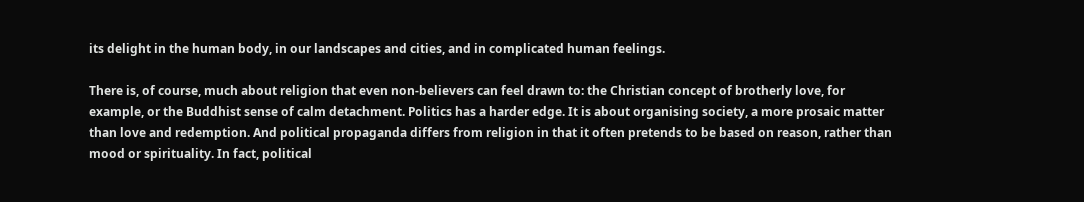its delight in the human body, in our landscapes and cities, and in complicated human feelings.

There is, of course, much about religion that even non-believers can feel drawn to: the Christian concept of brotherly love, for example, or the Buddhist sense of calm detachment. Politics has a harder edge. It is about organising society, a more prosaic matter than love and redemption. And political propaganda differs from religion in that it often pretends to be based on reason, rather than mood or spirituality. In fact, political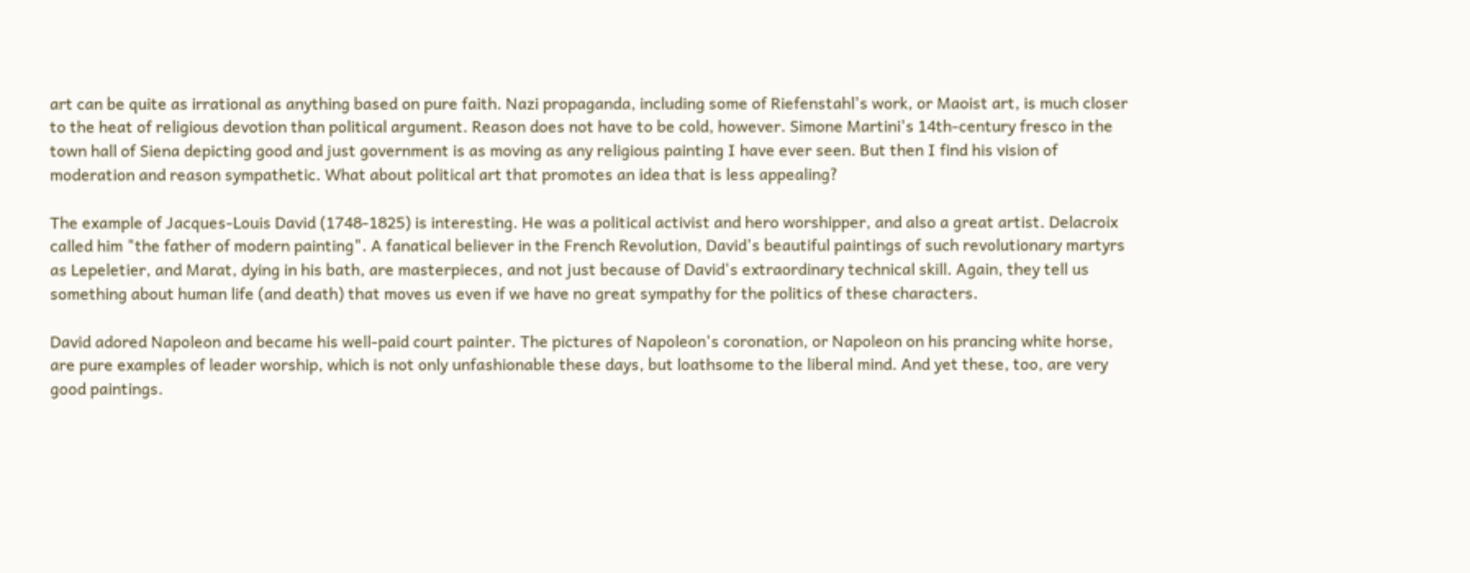art can be quite as irrational as anything based on pure faith. Nazi propaganda, including some of Riefenstahl's work, or Maoist art, is much closer to the heat of religious devotion than political argument. Reason does not have to be cold, however. Simone Martini's 14th-century fresco in the town hall of Siena depicting good and just government is as moving as any religious painting I have ever seen. But then I find his vision of moderation and reason sympathetic. What about political art that promotes an idea that is less appealing?

The example of Jacques-Louis David (1748-1825) is interesting. He was a political activist and hero worshipper, and also a great artist. Delacroix called him "the father of modern painting". A fanatical believer in the French Revolution, David's beautiful paintings of such revolutionary martyrs as Lepeletier, and Marat, dying in his bath, are masterpieces, and not just because of David's extraordinary technical skill. Again, they tell us something about human life (and death) that moves us even if we have no great sympathy for the politics of these characters.

David adored Napoleon and became his well-paid court painter. The pictures of Napoleon's coronation, or Napoleon on his prancing white horse, are pure examples of leader worship, which is not only unfashionable these days, but loathsome to the liberal mind. And yet these, too, are very good paintings.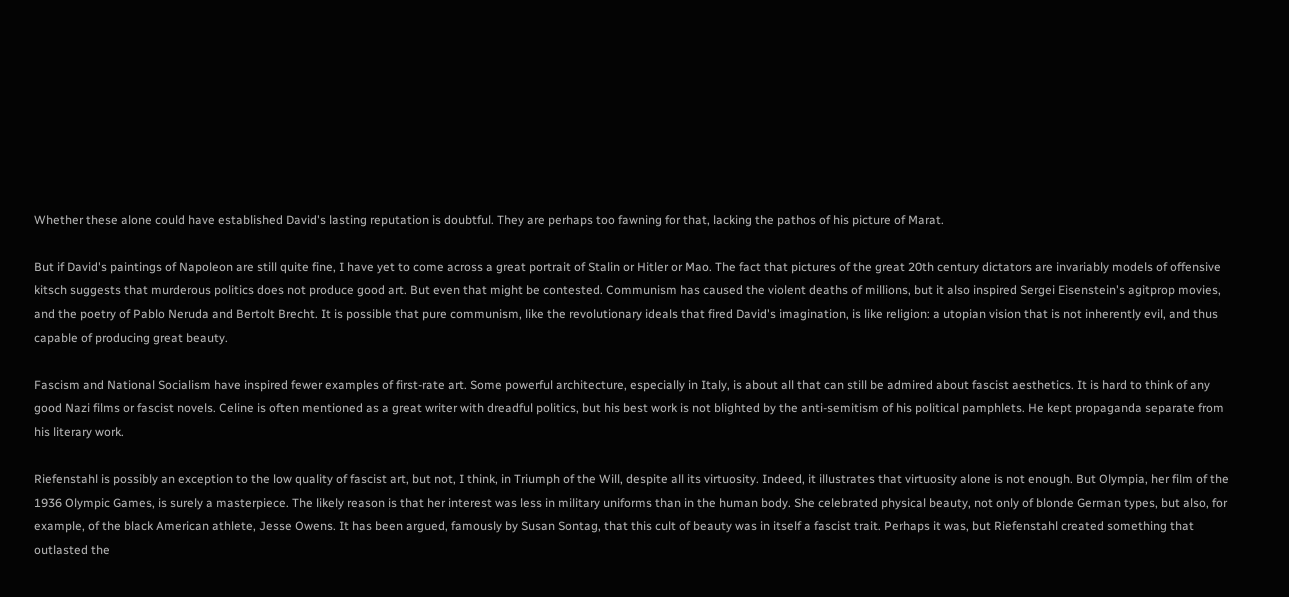Whether these alone could have established David's lasting reputation is doubtful. They are perhaps too fawning for that, lacking the pathos of his picture of Marat.

But if David's paintings of Napoleon are still quite fine, I have yet to come across a great portrait of Stalin or Hitler or Mao. The fact that pictures of the great 20th century dictators are invariably models of offensive kitsch suggests that murderous politics does not produce good art. But even that might be contested. Communism has caused the violent deaths of millions, but it also inspired Sergei Eisenstein's agitprop movies, and the poetry of Pablo Neruda and Bertolt Brecht. It is possible that pure communism, like the revolutionary ideals that fired David's imagination, is like religion: a utopian vision that is not inherently evil, and thus capable of producing great beauty.

Fascism and National Socialism have inspired fewer examples of first-rate art. Some powerful architecture, especially in Italy, is about all that can still be admired about fascist aesthetics. It is hard to think of any good Nazi films or fascist novels. Celine is often mentioned as a great writer with dreadful politics, but his best work is not blighted by the anti-semitism of his political pamphlets. He kept propaganda separate from his literary work.

Riefenstahl is possibly an exception to the low quality of fascist art, but not, I think, in Triumph of the Will, despite all its virtuosity. Indeed, it illustrates that virtuosity alone is not enough. But Olympia, her film of the 1936 Olympic Games, is surely a masterpiece. The likely reason is that her interest was less in military uniforms than in the human body. She celebrated physical beauty, not only of blonde German types, but also, for example, of the black American athlete, Jesse Owens. It has been argued, famously by Susan Sontag, that this cult of beauty was in itself a fascist trait. Perhaps it was, but Riefenstahl created something that outlasted the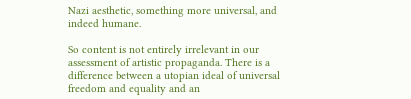Nazi aesthetic, something more universal, and indeed humane.

So content is not entirely irrelevant in our assessment of artistic propaganda. There is a difference between a utopian ideal of universal freedom and equality and an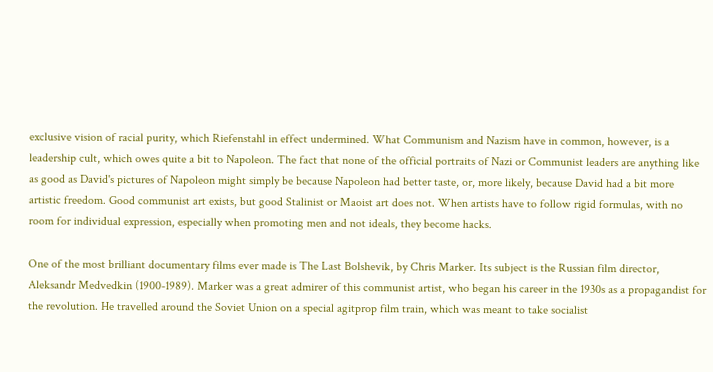exclusive vision of racial purity, which Riefenstahl in effect undermined. What Communism and Nazism have in common, however, is a leadership cult, which owes quite a bit to Napoleon. The fact that none of the official portraits of Nazi or Communist leaders are anything like as good as David's pictures of Napoleon might simply be because Napoleon had better taste, or, more likely, because David had a bit more artistic freedom. Good communist art exists, but good Stalinist or Maoist art does not. When artists have to follow rigid formulas, with no room for individual expression, especially when promoting men and not ideals, they become hacks.

One of the most brilliant documentary films ever made is The Last Bolshevik, by Chris Marker. Its subject is the Russian film director, Aleksandr Medvedkin (1900-1989). Marker was a great admirer of this communist artist, who began his career in the 1930s as a propagandist for the revolution. He travelled around the Soviet Union on a special agitprop film train, which was meant to take socialist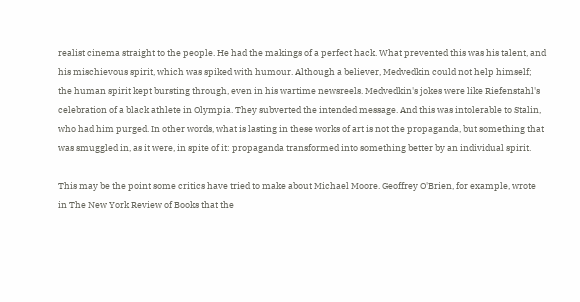realist cinema straight to the people. He had the makings of a perfect hack. What prevented this was his talent, and his mischievous spirit, which was spiked with humour. Although a believer, Medvedkin could not help himself; the human spirit kept bursting through, even in his wartime newsreels. Medvedkin's jokes were like Riefenstahl's celebration of a black athlete in Olympia. They subverted the intended message. And this was intolerable to Stalin, who had him purged. In other words, what is lasting in these works of art is not the propaganda, but something that was smuggled in, as it were, in spite of it: propaganda transformed into something better by an individual spirit.

This may be the point some critics have tried to make about Michael Moore. Geoffrey O'Brien, for example, wrote in The New York Review of Books that the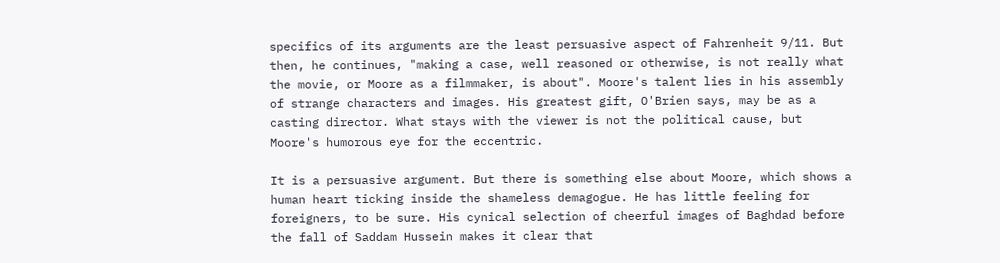specifics of its arguments are the least persuasive aspect of Fahrenheit 9/11. But then, he continues, "making a case, well reasoned or otherwise, is not really what the movie, or Moore as a filmmaker, is about". Moore's talent lies in his assembly of strange characters and images. His greatest gift, O'Brien says, may be as a casting director. What stays with the viewer is not the political cause, but Moore's humorous eye for the eccentric.

It is a persuasive argument. But there is something else about Moore, which shows a human heart ticking inside the shameless demagogue. He has little feeling for foreigners, to be sure. His cynical selection of cheerful images of Baghdad before the fall of Saddam Hussein makes it clear that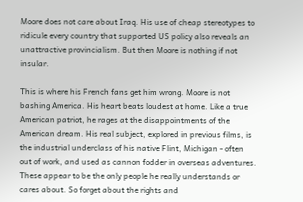Moore does not care about Iraq. His use of cheap stereotypes to ridicule every country that supported US policy also reveals an unattractive provincialism. But then Moore is nothing if not insular.

This is where his French fans get him wrong. Moore is not bashing America. His heart beats loudest at home. Like a true American patriot, he rages at the disappointments of the American dream. His real subject, explored in previous films, is the industrial underclass of his native Flint, Michigan - often out of work, and used as cannon fodder in overseas adventures. These appear to be the only people he really understands or cares about. So forget about the rights and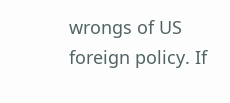wrongs of US foreign policy. If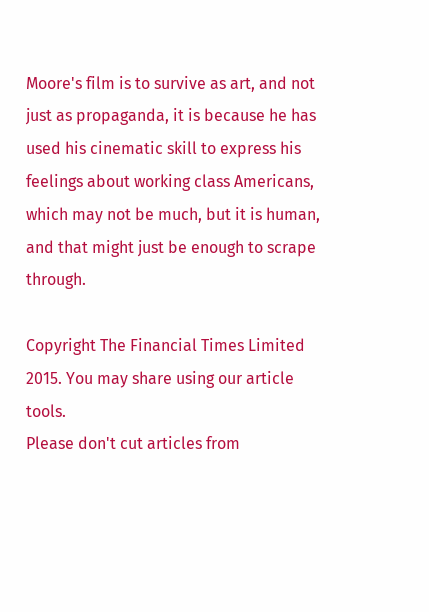Moore's film is to survive as art, and not just as propaganda, it is because he has used his cinematic skill to express his feelings about working class Americans, which may not be much, but it is human, and that might just be enough to scrape through.

Copyright The Financial Times Limited 2015. You may share using our article tools.
Please don't cut articles from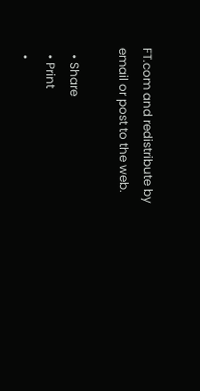FT.com and redistribute by email or post to the web.

  • Share
  • Print
  •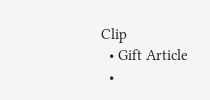Clip
  • Gift Article
  •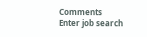Comments
Enter job search